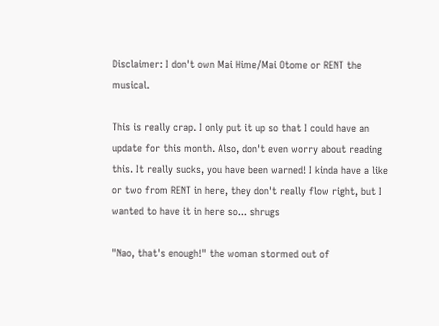Disclaimer: I don't own Mai Hime/Mai Otome or RENT the musical.

This is really crap. I only put it up so that I could have an update for this month. Also, don't even worry about reading this. It really sucks, you have been warned! I kinda have a like or two from RENT in here, they don't really flow right, but I wanted to have it in here so... shrugs

"Nao, that's enough!" the woman stormed out of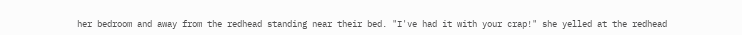her bedroom and away from the redhead standing near their bed. "I've had it with your crap!" she yelled at the redhead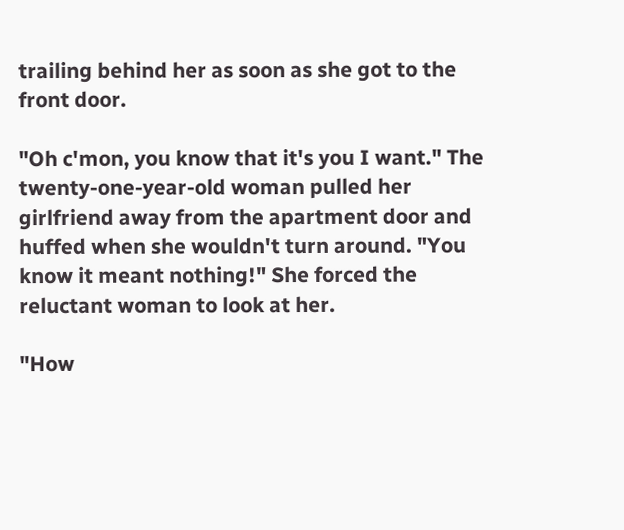trailing behind her as soon as she got to the front door.

"Oh c'mon, you know that it's you I want." The twenty-one-year-old woman pulled her girlfriend away from the apartment door and huffed when she wouldn't turn around. "You know it meant nothing!" She forced the reluctant woman to look at her.

"How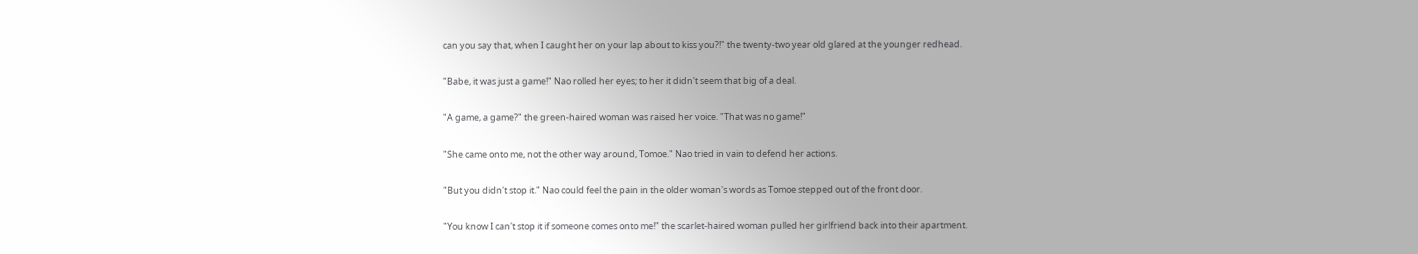can you say that, when I caught her on your lap about to kiss you?!" the twenty-two year old glared at the younger redhead.

"Babe, it was just a game!" Nao rolled her eyes; to her it didn't seem that big of a deal.

"A game, a game?" the green-haired woman was raised her voice. "That was no game!"

"She came onto me, not the other way around, Tomoe." Nao tried in vain to defend her actions.

"But you didn't stop it." Nao could feel the pain in the older woman's words as Tomoe stepped out of the front door.

"You know I can't stop it if someone comes onto me!" the scarlet-haired woman pulled her girlfriend back into their apartment.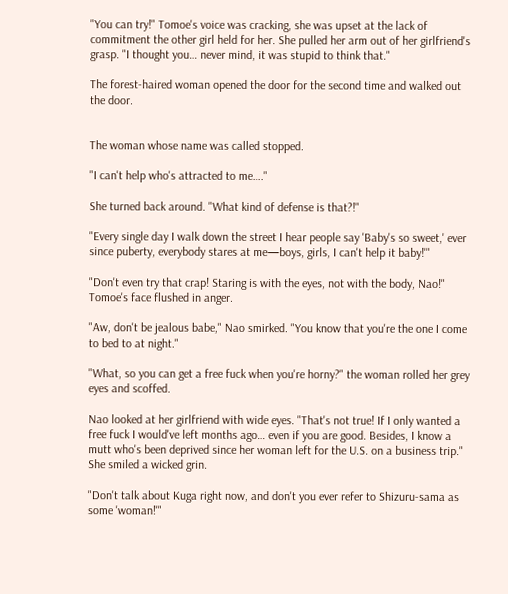"You can try!" Tomoe's voice was cracking, she was upset at the lack of commitment the other girl held for her. She pulled her arm out of her girlfriend's grasp. "I thought you… never mind, it was stupid to think that."

The forest-haired woman opened the door for the second time and walked out the door.


The woman whose name was called stopped.

"I can't help who's attracted to me…."

She turned back around. "What kind of defense is that?!"

"Every single day I walk down the street I hear people say 'Baby's so sweet,' ever since puberty, everybody stares at me—boys, girls, I can't help it baby!'"

"Don't even try that crap! Staring is with the eyes, not with the body, Nao!" Tomoe's face flushed in anger.

"Aw, don't be jealous babe," Nao smirked. "You know that you're the one I come to bed to at night."

"What, so you can get a free fuck when you're horny?" the woman rolled her grey eyes and scoffed.

Nao looked at her girlfriend with wide eyes. "That's not true! If I only wanted a free fuck I would've left months ago… even if you are good. Besides, I know a mutt who's been deprived since her woman left for the U.S. on a business trip." She smiled a wicked grin.

"Don't talk about Kuga right now, and don't you ever refer to Shizuru-sama as some 'woman!'"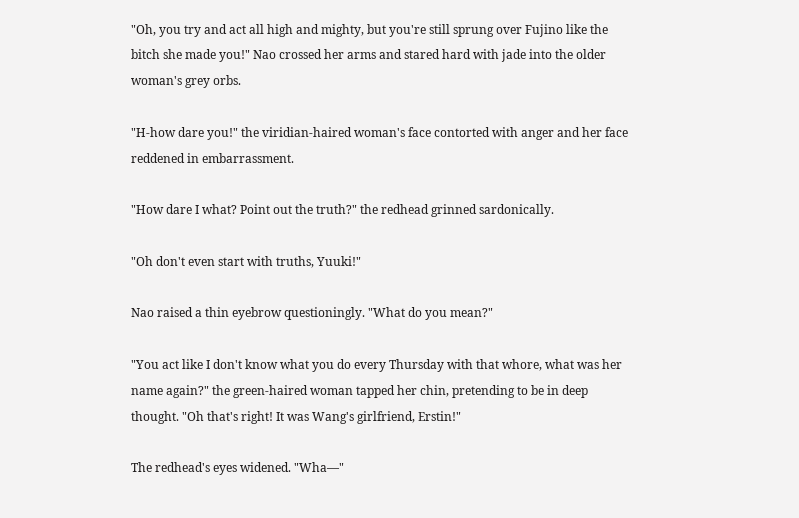"Oh, you try and act all high and mighty, but you're still sprung over Fujino like the bitch she made you!" Nao crossed her arms and stared hard with jade into the older woman's grey orbs.

"H-how dare you!" the viridian-haired woman's face contorted with anger and her face reddened in embarrassment.

"How dare I what? Point out the truth?" the redhead grinned sardonically.

"Oh don't even start with truths, Yuuki!"

Nao raised a thin eyebrow questioningly. "What do you mean?"

"You act like I don't know what you do every Thursday with that whore, what was her name again?" the green-haired woman tapped her chin, pretending to be in deep thought. "Oh that's right! It was Wang's girlfriend, Erstin!"

The redhead's eyes widened. "Wha—"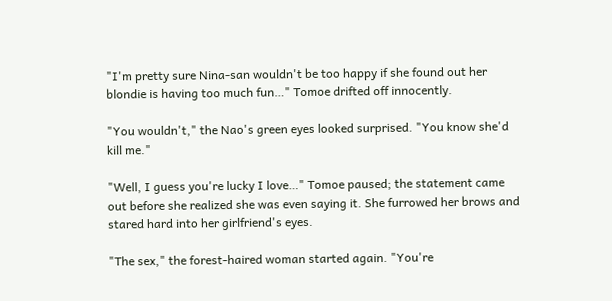"I'm pretty sure Nina-san wouldn't be too happy if she found out her blondie is having too much fun…" Tomoe drifted off innocently.

"You wouldn't," the Nao's green eyes looked surprised. "You know she'd kill me."

"Well, I guess you're lucky I love…" Tomoe paused; the statement came out before she realized she was even saying it. She furrowed her brows and stared hard into her girlfriend's eyes.

"The sex," the forest-haired woman started again. "You're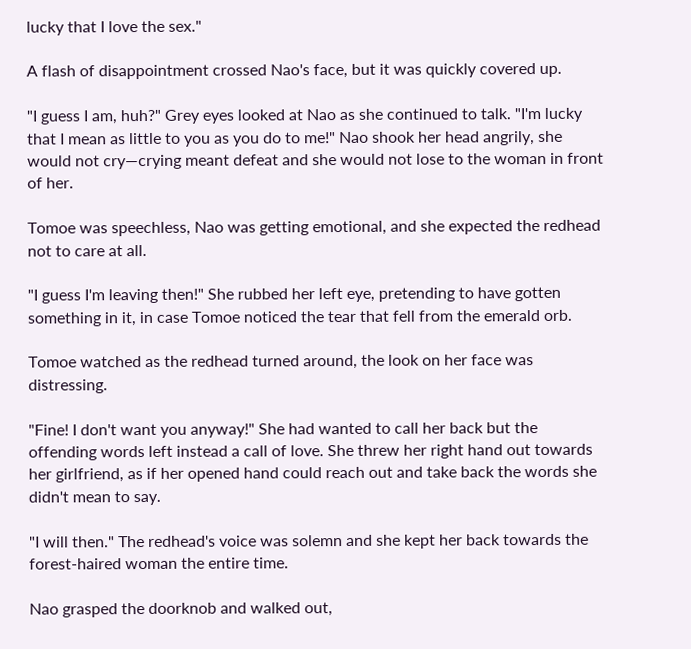lucky that I love the sex."

A flash of disappointment crossed Nao's face, but it was quickly covered up.

"I guess I am, huh?" Grey eyes looked at Nao as she continued to talk. "I'm lucky that I mean as little to you as you do to me!" Nao shook her head angrily, she would not cry—crying meant defeat and she would not lose to the woman in front of her.

Tomoe was speechless, Nao was getting emotional, and she expected the redhead not to care at all.

"I guess I'm leaving then!" She rubbed her left eye, pretending to have gotten something in it, in case Tomoe noticed the tear that fell from the emerald orb.

Tomoe watched as the redhead turned around, the look on her face was distressing.

"Fine! I don't want you anyway!" She had wanted to call her back but the offending words left instead a call of love. She threw her right hand out towards her girlfriend, as if her opened hand could reach out and take back the words she didn't mean to say.

"I will then." The redhead's voice was solemn and she kept her back towards the forest-haired woman the entire time.

Nao grasped the doorknob and walked out,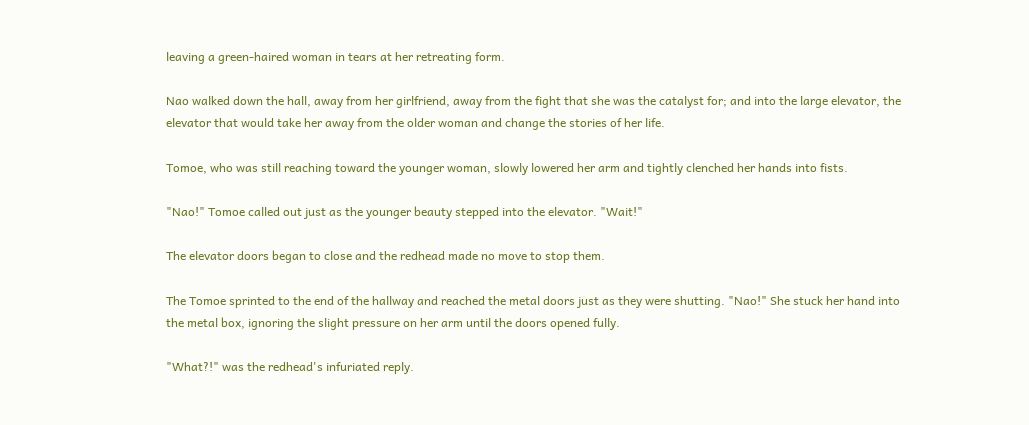leaving a green-haired woman in tears at her retreating form.

Nao walked down the hall, away from her girlfriend, away from the fight that she was the catalyst for; and into the large elevator, the elevator that would take her away from the older woman and change the stories of her life.

Tomoe, who was still reaching toward the younger woman, slowly lowered her arm and tightly clenched her hands into fists.

"Nao!" Tomoe called out just as the younger beauty stepped into the elevator. "Wait!"

The elevator doors began to close and the redhead made no move to stop them.

The Tomoe sprinted to the end of the hallway and reached the metal doors just as they were shutting. "Nao!" She stuck her hand into the metal box, ignoring the slight pressure on her arm until the doors opened fully.

"What?!" was the redhead's infuriated reply.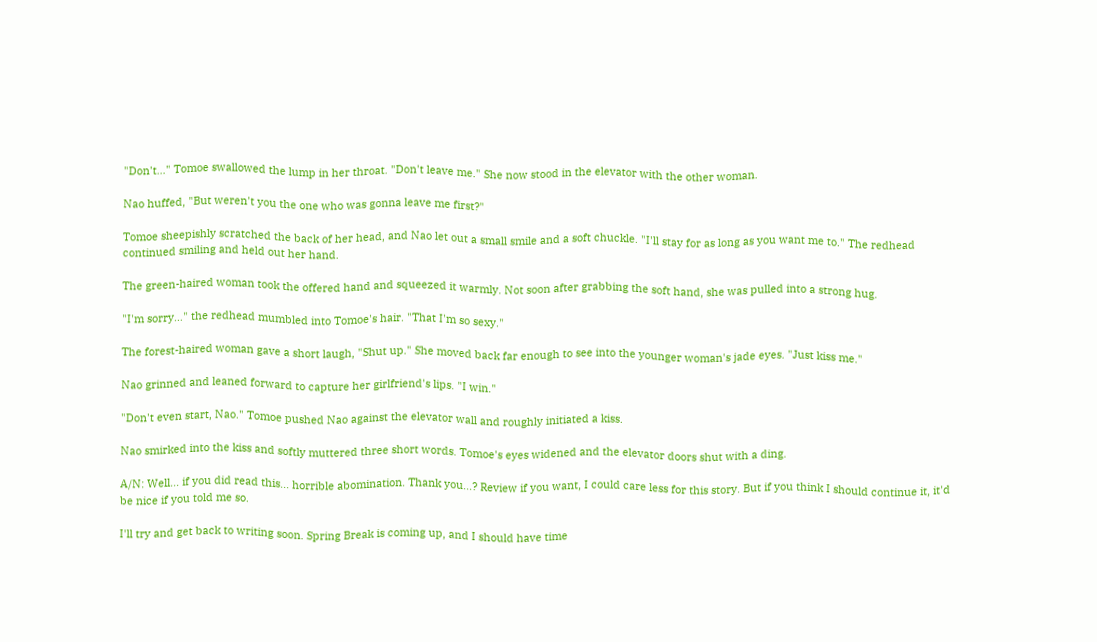"Don't…" Tomoe swallowed the lump in her throat. "Don't leave me." She now stood in the elevator with the other woman.

Nao huffed, "But weren't you the one who was gonna leave me first?"

Tomoe sheepishly scratched the back of her head, and Nao let out a small smile and a soft chuckle. "I'll stay for as long as you want me to." The redhead continued smiling and held out her hand.

The green-haired woman took the offered hand and squeezed it warmly. Not soon after grabbing the soft hand, she was pulled into a strong hug.

"I'm sorry…" the redhead mumbled into Tomoe's hair. "That I'm so sexy."

The forest-haired woman gave a short laugh, "Shut up." She moved back far enough to see into the younger woman's jade eyes. "Just kiss me."

Nao grinned and leaned forward to capture her girlfriend's lips. "I win."

"Don't even start, Nao." Tomoe pushed Nao against the elevator wall and roughly initiated a kiss.

Nao smirked into the kiss and softly muttered three short words. Tomoe's eyes widened and the elevator doors shut with a ding.

A/N: Well... if you did read this... horrible abomination. Thank you...? Review if you want, I could care less for this story. But if you think I should continue it, it'd be nice if you told me so.

I'll try and get back to writing soon. Spring Break is coming up, and I should have time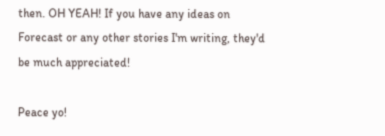then. OH YEAH! If you have any ideas on Forecast or any other stories I'm writing, they'd be much appreciated!

Peace yo!